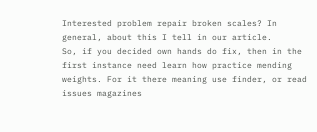Interested problem repair broken scales? In general, about this I tell in our article.
So, if you decided own hands do fix, then in the first instance need learn how practice mending weights. For it there meaning use finder, or read issues magazines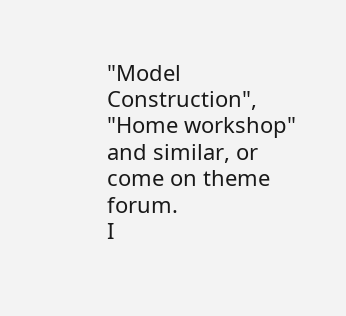"Model Construction", "Home workshop" and similar, or come on theme forum.
I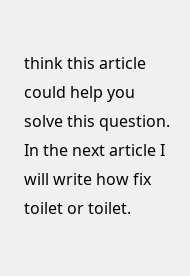think this article could help you solve this question. In the next article I will write how fix toilet or toilet.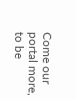Come our portal more, to be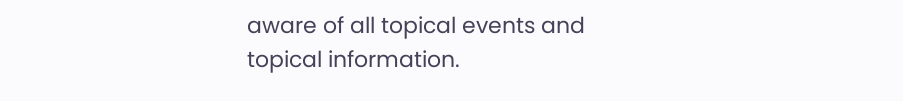aware of all topical events and topical information.